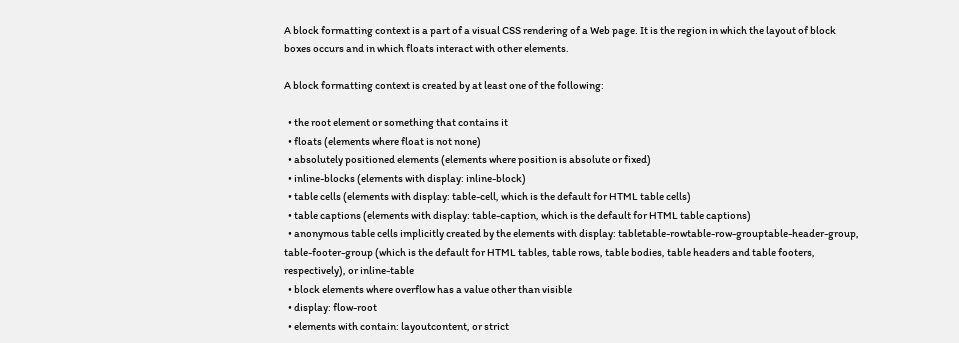A block formatting context is a part of a visual CSS rendering of a Web page. It is the region in which the layout of block boxes occurs and in which floats interact with other elements.

A block formatting context is created by at least one of the following:

  • the root element or something that contains it
  • floats (elements where float is not none)
  • absolutely positioned elements (elements where position is absolute or fixed)
  • inline-blocks (elements with display: inline-block)
  • table cells (elements with display: table-cell, which is the default for HTML table cells)
  • table captions (elements with display: table-caption, which is the default for HTML table captions)
  • anonymous table cells implicitly created by the elements with display: tabletable-rowtable-row-grouptable-header-group, table-footer-group (which is the default for HTML tables, table rows, table bodies, table headers and table footers, respectively), or inline-table
  • block elements where overflow has a value other than visible
  • display: flow-root
  • elements with contain: layoutcontent, or strict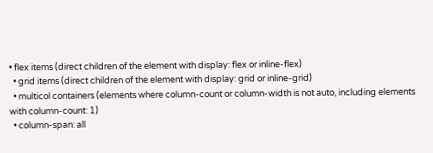• flex items (direct children of the element with display: flex or inline-flex)
  • grid items (direct children of the element with display: grid or inline-grid)
  • multicol containers (elements where column-count or column-width is not auto, including elements with column-count: 1)
  • column-span: all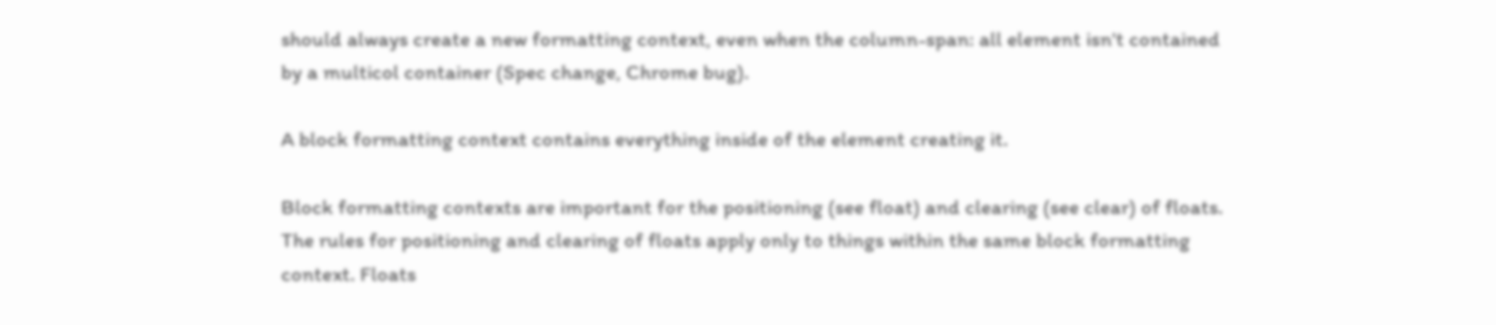should always create a new formatting context, even when the column-span: all element isn't contained by a multicol container (Spec change, Chrome bug).

A block formatting context contains everything inside of the element creating it.

Block formatting contexts are important for the positioning (see float) and clearing (see clear) of floats. The rules for positioning and clearing of floats apply only to things within the same block formatting context. Floats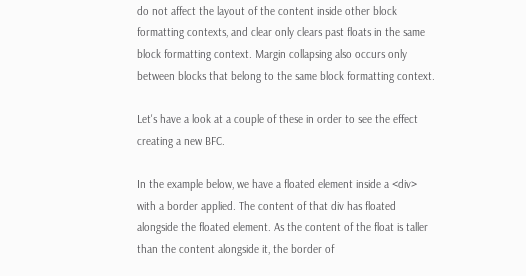do not affect the layout of the content inside other block formatting contexts, and clear only clears past floats in the same block formatting context. Margin collapsing also occurs only between blocks that belong to the same block formatting context.

Let's have a look at a couple of these in order to see the effect creating a new BFC.

In the example below, we have a floated element inside a <div> with a border applied. The content of that div has floated alongside the floated element. As the content of the float is taller than the content alongside it, the border of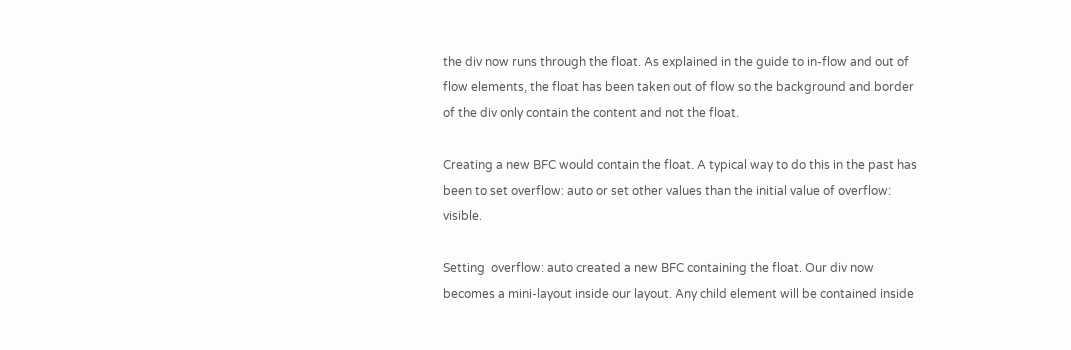the div now runs through the float. As explained in the guide to in-flow and out of flow elements, the float has been taken out of flow so the background and border of the div only contain the content and not the float.

Creating a new BFC would contain the float. A typical way to do this in the past has been to set overflow: auto or set other values than the initial value of overflow: visible.

Setting  overflow: auto created a new BFC containing the float. Our div now becomes a mini-layout inside our layout. Any child element will be contained inside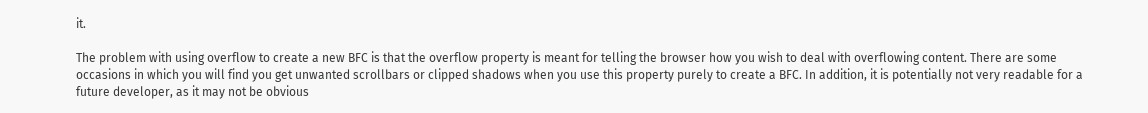it.

The problem with using overflow to create a new BFC is that the overflow property is meant for telling the browser how you wish to deal with overflowing content. There are some occasions in which you will find you get unwanted scrollbars or clipped shadows when you use this property purely to create a BFC. In addition, it is potentially not very readable for a future developer, as it may not be obvious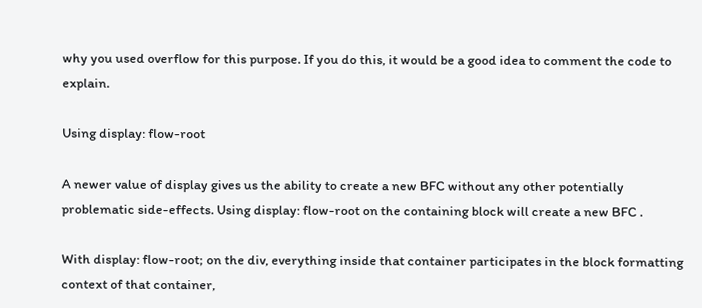why you used overflow for this purpose. If you do this, it would be a good idea to comment the code to explain.

Using display: flow-root

A newer value of display gives us the ability to create a new BFC without any other potentially problematic side-effects. Using display: flow-root on the containing block will create a new BFC .

With display: flow-root; on the div, everything inside that container participates in the block formatting context of that container,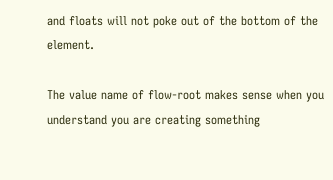and floats will not poke out of the bottom of the element.

The value name of flow-root makes sense when you understand you are creating something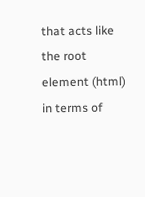that acts like the root element (html) in terms of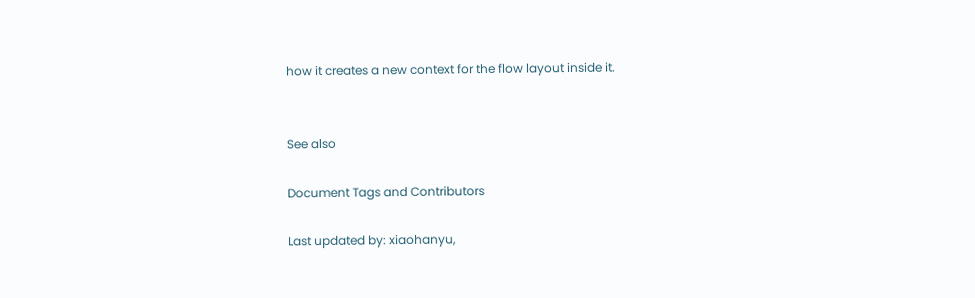how it creates a new context for the flow layout inside it.


See also

Document Tags and Contributors

Last updated by: xiaohanyu,